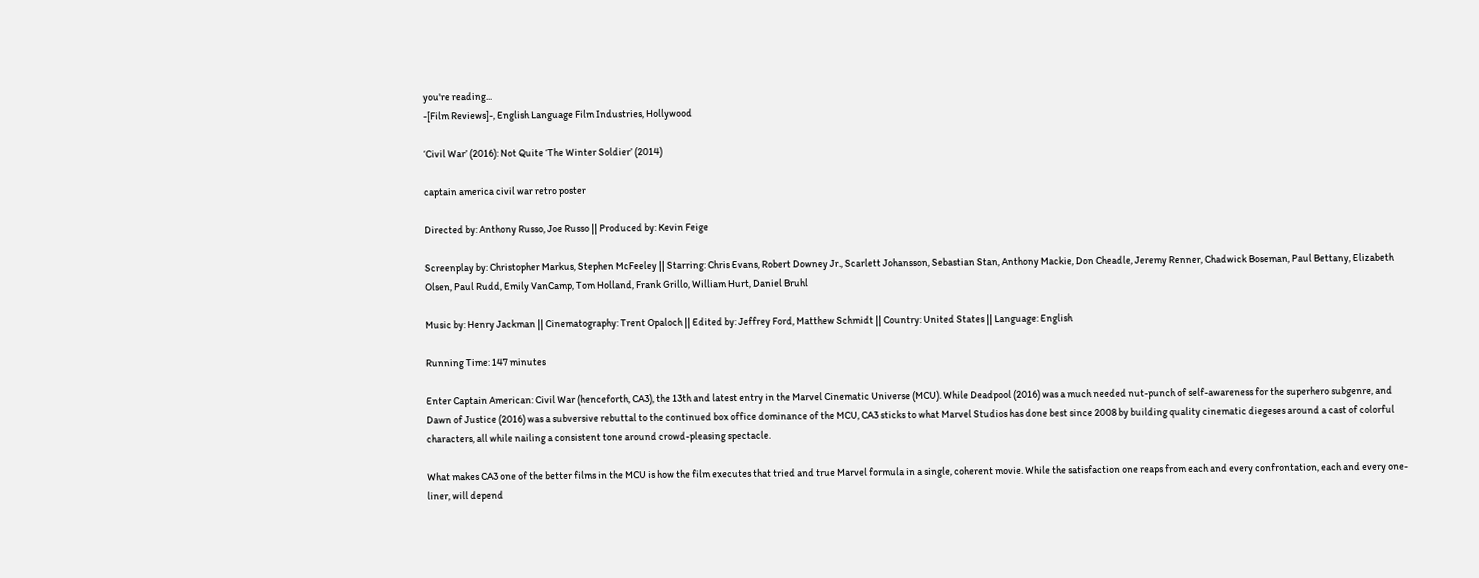you're reading...
-[Film Reviews]-, English Language Film Industries, Hollywood

‘Civil War’ (2016): Not Quite ‘The Winter Soldier’ (2014)

captain america civil war retro poster

Directed by: Anthony Russo, Joe Russo || Produced by: Kevin Feige

Screenplay by: Christopher Markus, Stephen McFeeley || Starring: Chris Evans, Robert Downey Jr., Scarlett Johansson, Sebastian Stan, Anthony Mackie, Don Cheadle, Jeremy Renner, Chadwick Boseman, Paul Bettany, Elizabeth Olsen, Paul Rudd, Emily VanCamp, Tom Holland, Frank Grillo, William Hurt, Daniel Bruhl

Music by: Henry Jackman || Cinematography: Trent Opaloch || Edited by: Jeffrey Ford, Matthew Schmidt || Country: United States || Language: English

Running Time: 147 minutes

Enter Captain American: Civil War (henceforth, CA3), the 13th and latest entry in the Marvel Cinematic Universe (MCU). While Deadpool (2016) was a much needed nut-punch of self-awareness for the superhero subgenre, and Dawn of Justice (2016) was a subversive rebuttal to the continued box office dominance of the MCU, CA3 sticks to what Marvel Studios has done best since 2008 by building quality cinematic diegeses around a cast of colorful characters, all while nailing a consistent tone around crowd-pleasing spectacle.

What makes CA3 one of the better films in the MCU is how the film executes that tried and true Marvel formula in a single, coherent movie. While the satisfaction one reaps from each and every confrontation, each and every one-liner, will depend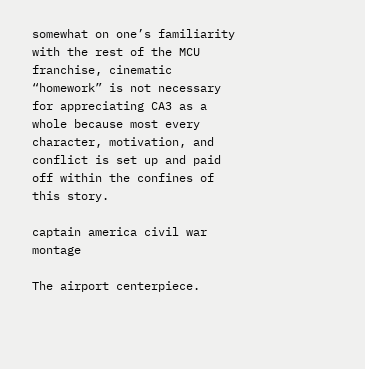somewhat on one’s familiarity with the rest of the MCU franchise, cinematic “homework” is not necessary for appreciating CA3 as a whole because most every character, motivation, and conflict is set up and paid off within the confines of this story.

captain america civil war montage

The airport centerpiece.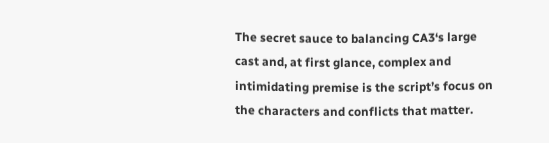The secret sauce to balancing CA3‘s large cast and, at first glance, complex and intimidating premise is the script’s focus on the characters and conflicts that matter.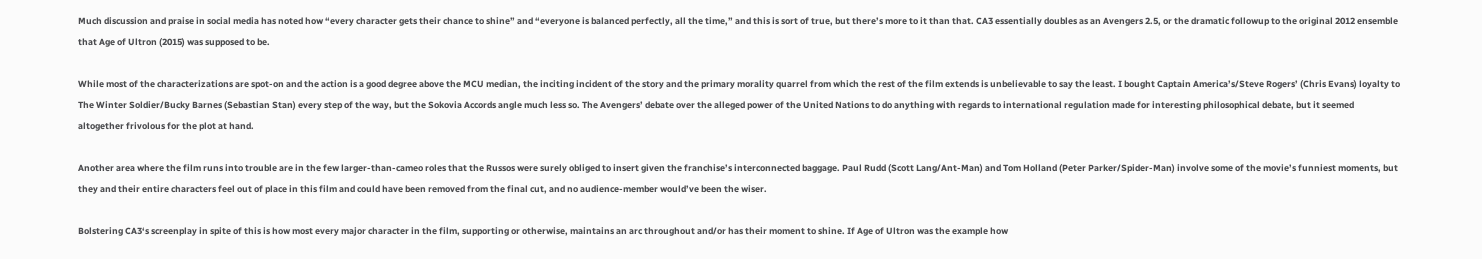Much discussion and praise in social media has noted how “every character gets their chance to shine” and “everyone is balanced perfectly, all the time,” and this is sort of true, but there’s more to it than that. CA3 essentially doubles as an Avengers 2.5, or the dramatic followup to the original 2012 ensemble that Age of Ultron (2015) was supposed to be.

While most of the characterizations are spot-on and the action is a good degree above the MCU median, the inciting incident of the story and the primary morality quarrel from which the rest of the film extends is unbelievable to say the least. I bought Captain America’s/Steve Rogers’ (Chris Evans) loyalty to The Winter Soldier/Bucky Barnes (Sebastian Stan) every step of the way, but the Sokovia Accords angle much less so. The Avengers’ debate over the alleged power of the United Nations to do anything with regards to international regulation made for interesting philosophical debate, but it seemed altogether frivolous for the plot at hand.

Another area where the film runs into trouble are in the few larger-than-cameo roles that the Russos were surely obliged to insert given the franchise’s interconnected baggage. Paul Rudd (Scott Lang/Ant-Man) and Tom Holland (Peter Parker/Spider-Man) involve some of the movie’s funniest moments, but they and their entire characters feel out of place in this film and could have been removed from the final cut, and no audience-member would’ve been the wiser.

Bolstering CA3‘s screenplay in spite of this is how most every major character in the film, supporting or otherwise, maintains an arc throughout and/or has their moment to shine. If Age of Ultron was the example how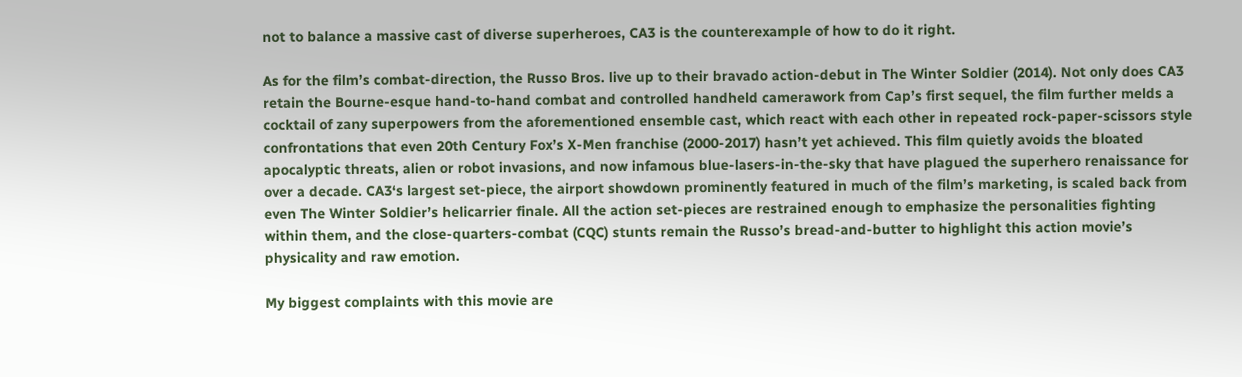not to balance a massive cast of diverse superheroes, CA3 is the counterexample of how to do it right.

As for the film’s combat-direction, the Russo Bros. live up to their bravado action-debut in The Winter Soldier (2014). Not only does CA3 retain the Bourne-esque hand-to-hand combat and controlled handheld camerawork from Cap’s first sequel, the film further melds a cocktail of zany superpowers from the aforementioned ensemble cast, which react with each other in repeated rock-paper-scissors style confrontations that even 20th Century Fox’s X-Men franchise (2000-2017) hasn’t yet achieved. This film quietly avoids the bloated apocalyptic threats, alien or robot invasions, and now infamous blue-lasers-in-the-sky that have plagued the superhero renaissance for over a decade. CA3‘s largest set-piece, the airport showdown prominently featured in much of the film’s marketing, is scaled back from even The Winter Soldier’s helicarrier finale. All the action set-pieces are restrained enough to emphasize the personalities fighting within them, and the close-quarters-combat (CQC) stunts remain the Russo’s bread-and-butter to highlight this action movie’s physicality and raw emotion.

My biggest complaints with this movie are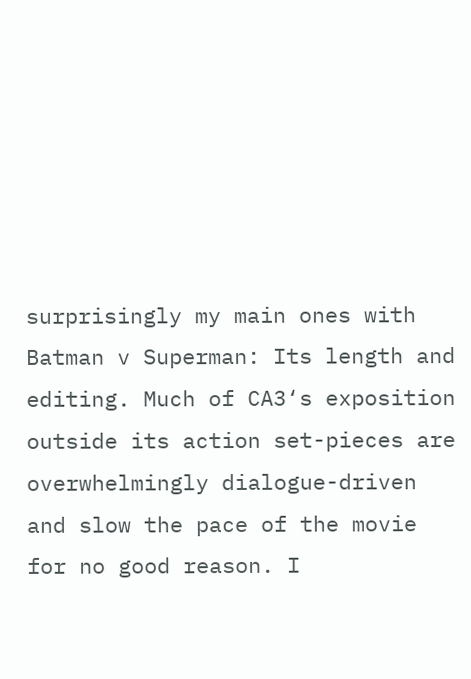surprisingly my main ones with Batman v Superman: Its length and editing. Much of CA3‘s exposition outside its action set-pieces are overwhelmingly dialogue-driven and slow the pace of the movie for no good reason. I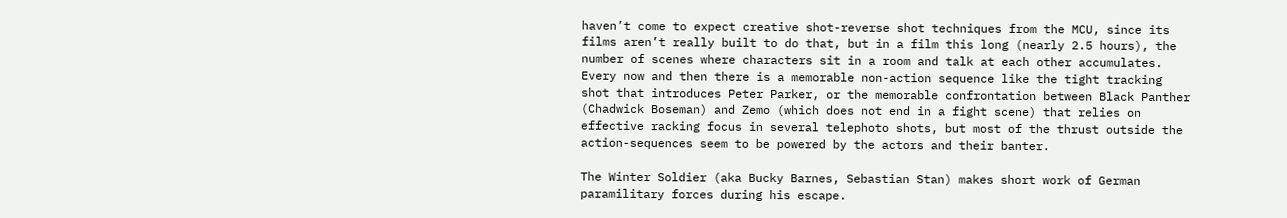haven’t come to expect creative shot-reverse shot techniques from the MCU, since its films aren’t really built to do that, but in a film this long (nearly 2.5 hours), the number of scenes where characters sit in a room and talk at each other accumulates. Every now and then there is a memorable non-action sequence like the tight tracking shot that introduces Peter Parker, or the memorable confrontation between Black Panther (Chadwick Boseman) and Zemo (which does not end in a fight scene) that relies on effective racking focus in several telephoto shots, but most of the thrust outside the action-sequences seem to be powered by the actors and their banter.

The Winter Soldier (aka Bucky Barnes, Sebastian Stan) makes short work of German paramilitary forces during his escape.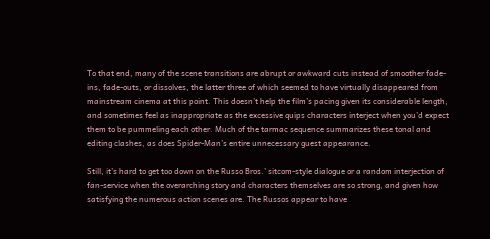To that end, many of the scene transitions are abrupt or awkward cuts instead of smoother fade-ins, fade-outs, or dissolves, the latter three of which seemed to have virtually disappeared from mainstream cinema at this point. This doesn’t help the film’s pacing given its considerable length, and sometimes feel as inappropriate as the excessive quips characters interject when you’d expect them to be pummeling each other. Much of the tarmac sequence summarizes these tonal and editing clashes, as does Spider-Man’s entire unnecessary guest appearance.

Still, it’s hard to get too down on the Russo Bros.’ sitcom-style dialogue or a random interjection of fan-service when the overarching story and characters themselves are so strong, and given how satisfying the numerous action scenes are. The Russos appear to have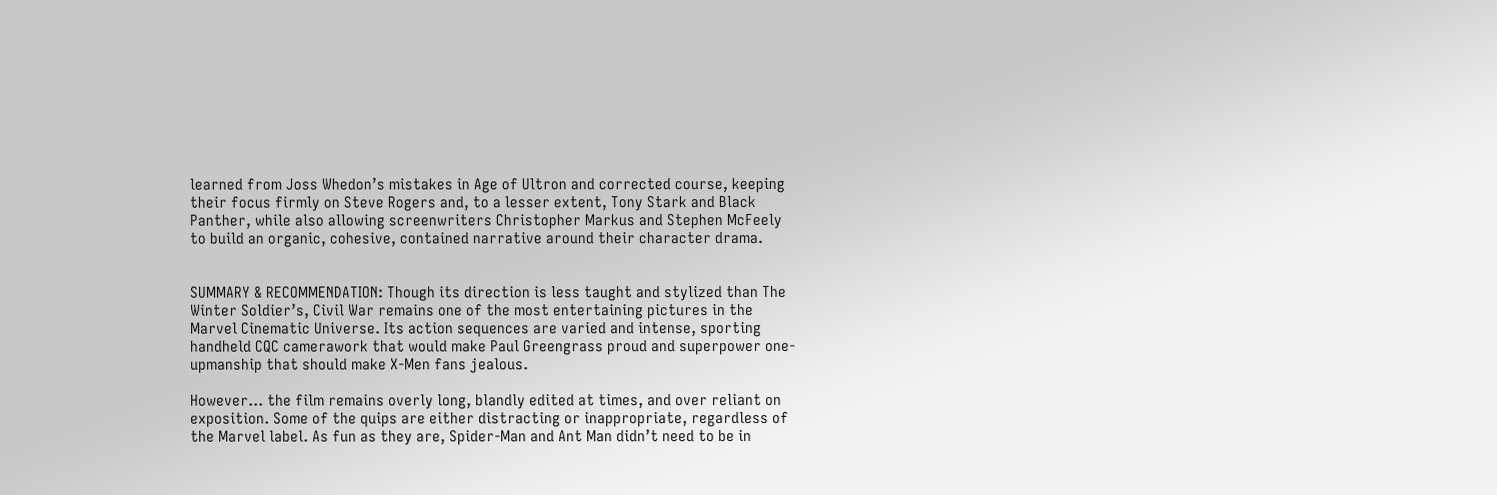learned from Joss Whedon’s mistakes in Age of Ultron and corrected course, keeping their focus firmly on Steve Rogers and, to a lesser extent, Tony Stark and Black Panther, while also allowing screenwriters Christopher Markus and Stephen McFeely to build an organic, cohesive, contained narrative around their character drama.


SUMMARY & RECOMMENDATION: Though its direction is less taught and stylized than The Winter Soldier’s, Civil War remains one of the most entertaining pictures in the Marvel Cinematic Universe. Its action sequences are varied and intense, sporting handheld CQC camerawork that would make Paul Greengrass proud and superpower one-upmanship that should make X-Men fans jealous.

However… the film remains overly long, blandly edited at times, and over reliant on exposition. Some of the quips are either distracting or inappropriate, regardless of the Marvel label. As fun as they are, Spider-Man and Ant Man didn’t need to be in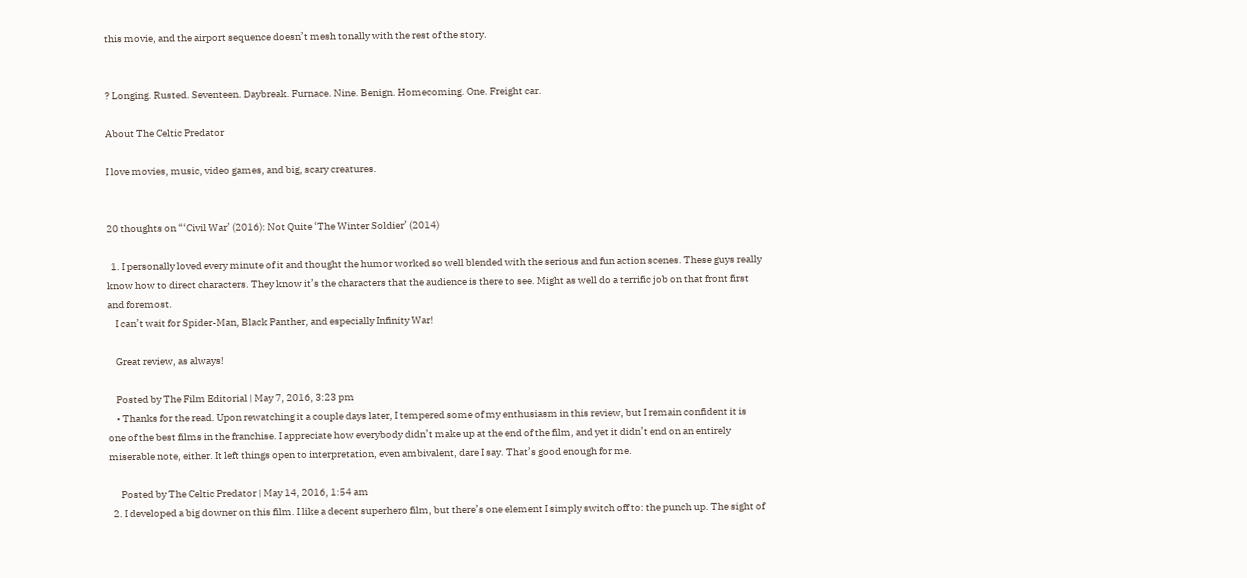this movie, and the airport sequence doesn’t mesh tonally with the rest of the story.


? Longing. Rusted. Seventeen. Daybreak. Furnace. Nine. Benign. Homecoming. One. Freight car.

About The Celtic Predator

I love movies, music, video games, and big, scary creatures.


20 thoughts on “‘Civil War’ (2016): Not Quite ‘The Winter Soldier’ (2014)

  1. I personally loved every minute of it and thought the humor worked so well blended with the serious and fun action scenes. These guys really know how to direct characters. They know it’s the characters that the audience is there to see. Might as well do a terrific job on that front first and foremost.
    I can’t wait for Spider-Man, Black Panther, and especially Infinity War!

    Great review, as always!

    Posted by The Film Editorial | May 7, 2016, 3:23 pm
    • Thanks for the read. Upon rewatching it a couple days later, I tempered some of my enthusiasm in this review, but I remain confident it is one of the best films in the franchise. I appreciate how everybody didn’t make up at the end of the film, and yet it didn’t end on an entirely miserable note, either. It left things open to interpretation, even ambivalent, dare I say. That’s good enough for me.

      Posted by The Celtic Predator | May 14, 2016, 1:54 am
  2. I developed a big downer on this film. I like a decent superhero film, but there’s one element I simply switch off to: the punch up. The sight of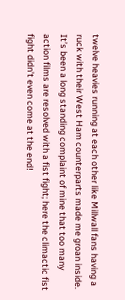twelve heavies running at each other like Millwall fans having a ruck with their West Ham counterparts made me groan inside. It’s been a long standing complaint of mine that too many action films are resolved with a fist fight; here the climactic fist fight didn’t even come at the end!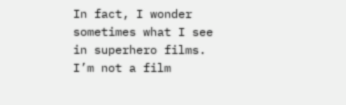In fact, I wonder sometimes what I see in superhero films. I’m not a film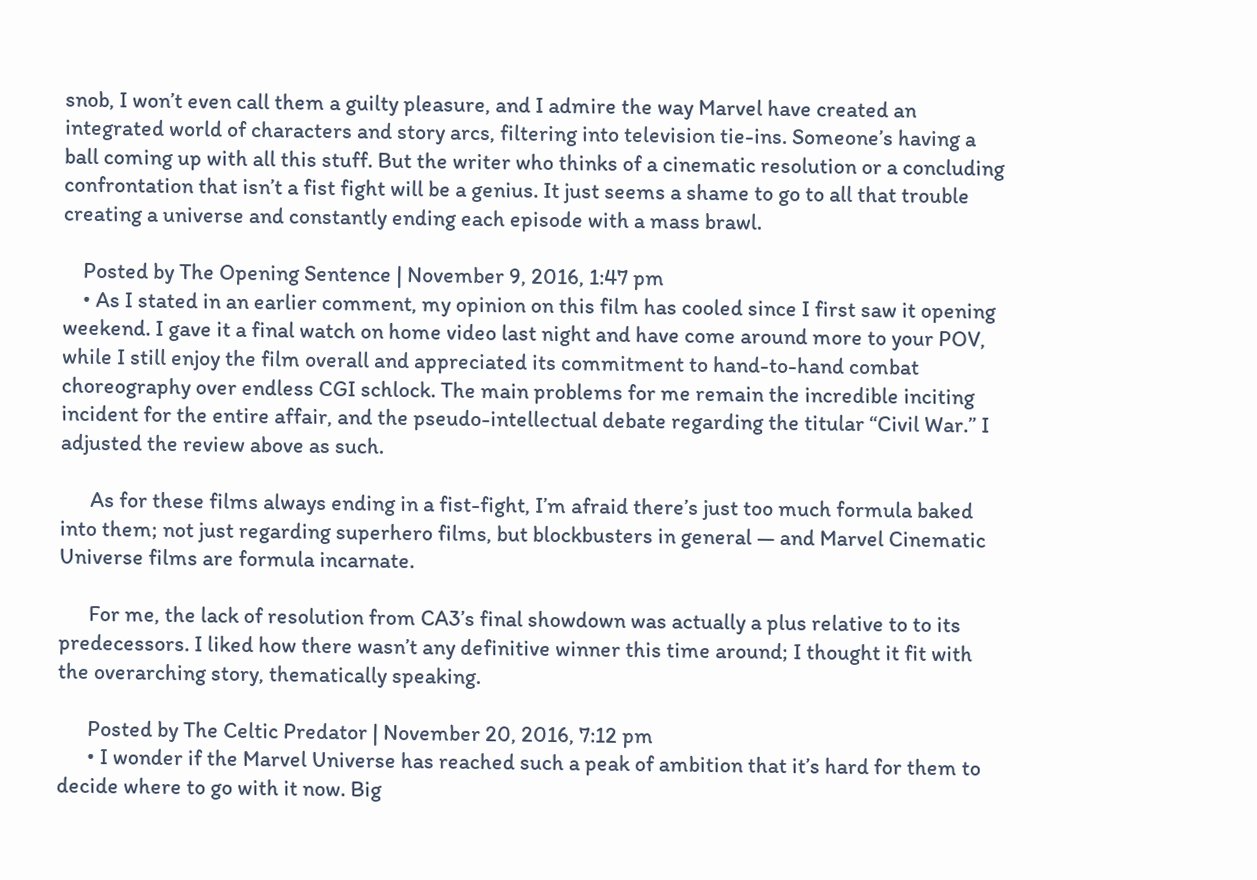snob, I won’t even call them a guilty pleasure, and I admire the way Marvel have created an integrated world of characters and story arcs, filtering into television tie-ins. Someone’s having a ball coming up with all this stuff. But the writer who thinks of a cinematic resolution or a concluding confrontation that isn’t a fist fight will be a genius. It just seems a shame to go to all that trouble creating a universe and constantly ending each episode with a mass brawl.

    Posted by The Opening Sentence | November 9, 2016, 1:47 pm
    • As I stated in an earlier comment, my opinion on this film has cooled since I first saw it opening weekend. I gave it a final watch on home video last night and have come around more to your POV, while I still enjoy the film overall and appreciated its commitment to hand-to-hand combat choreography over endless CGI schlock. The main problems for me remain the incredible inciting incident for the entire affair, and the pseudo-intellectual debate regarding the titular “Civil War.” I adjusted the review above as such.

      As for these films always ending in a fist-fight, I’m afraid there’s just too much formula baked into them; not just regarding superhero films, but blockbusters in general — and Marvel Cinematic Universe films are formula incarnate.

      For me, the lack of resolution from CA3’s final showdown was actually a plus relative to to its predecessors. I liked how there wasn’t any definitive winner this time around; I thought it fit with the overarching story, thematically speaking.

      Posted by The Celtic Predator | November 20, 2016, 7:12 pm
      • I wonder if the Marvel Universe has reached such a peak of ambition that it’s hard for them to decide where to go with it now. Big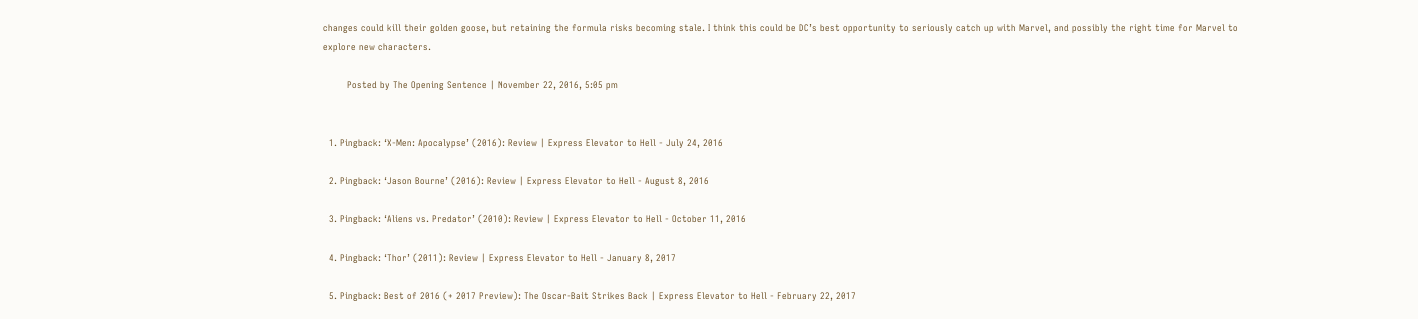changes could kill their golden goose, but retaining the formula risks becoming stale. I think this could be DC’s best opportunity to seriously catch up with Marvel, and possibly the right time for Marvel to explore new characters.

        Posted by The Opening Sentence | November 22, 2016, 5:05 pm


  1. Pingback: ‘X-Men: Apocalypse’ (2016): Review | Express Elevator to Hell - July 24, 2016

  2. Pingback: ‘Jason Bourne’ (2016): Review | Express Elevator to Hell - August 8, 2016

  3. Pingback: ‘Aliens vs. Predator’ (2010): Review | Express Elevator to Hell - October 11, 2016

  4. Pingback: ‘Thor’ (2011): Review | Express Elevator to Hell - January 8, 2017

  5. Pingback: Best of 2016 (+ 2017 Preview): The Oscar-Bait Strikes Back | Express Elevator to Hell - February 22, 2017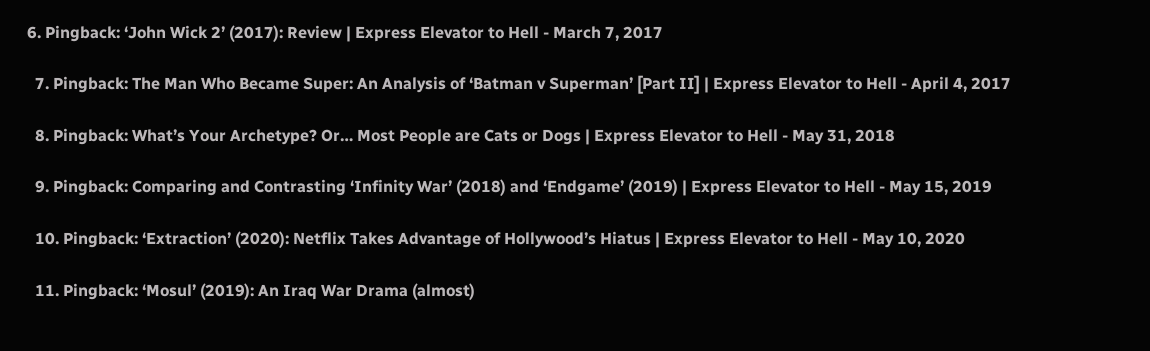6. Pingback: ‘John Wick 2’ (2017): Review | Express Elevator to Hell - March 7, 2017

  7. Pingback: The Man Who Became Super: An Analysis of ‘Batman v Superman’ [Part II] | Express Elevator to Hell - April 4, 2017

  8. Pingback: What’s Your Archetype? Or… Most People are Cats or Dogs | Express Elevator to Hell - May 31, 2018

  9. Pingback: Comparing and Contrasting ‘Infinity War’ (2018) and ‘Endgame’ (2019) | Express Elevator to Hell - May 15, 2019

  10. Pingback: ‘Extraction’ (2020): Netflix Takes Advantage of Hollywood’s Hiatus | Express Elevator to Hell - May 10, 2020

  11. Pingback: ‘Mosul’ (2019): An Iraq War Drama (almost)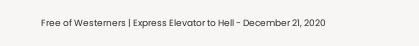Free of Westerners | Express Elevator to Hell - December 21, 2020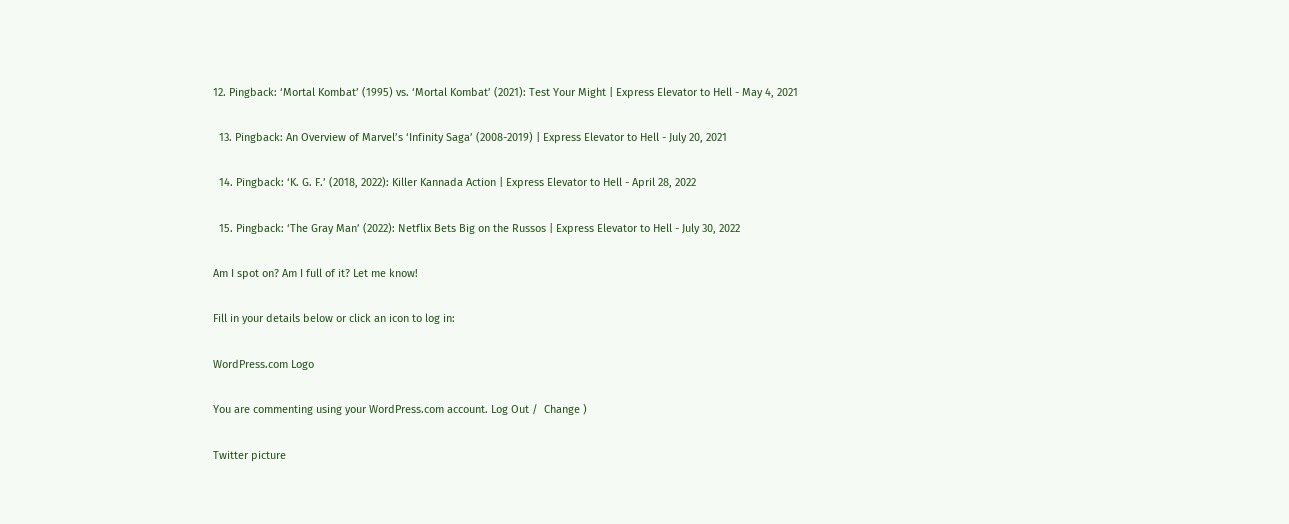12. Pingback: ‘Mortal Kombat’ (1995) vs. ‘Mortal Kombat’ (2021): Test Your Might | Express Elevator to Hell - May 4, 2021

  13. Pingback: An Overview of Marvel’s ‘Infinity Saga’ (2008-2019) | Express Elevator to Hell - July 20, 2021

  14. Pingback: ‘K. G. F.’ (2018, 2022): Killer Kannada Action | Express Elevator to Hell - April 28, 2022

  15. Pingback: ‘The Gray Man’ (2022): Netflix Bets Big on the Russos | Express Elevator to Hell - July 30, 2022

Am I spot on? Am I full of it? Let me know!

Fill in your details below or click an icon to log in:

WordPress.com Logo

You are commenting using your WordPress.com account. Log Out /  Change )

Twitter picture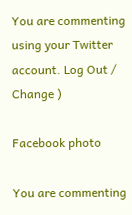You are commenting using your Twitter account. Log Out /  Change )

Facebook photo

You are commenting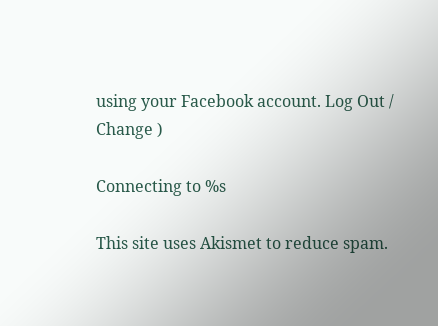using your Facebook account. Log Out /  Change )

Connecting to %s

This site uses Akismet to reduce spam.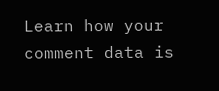Learn how your comment data is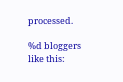processed.

%d bloggers like this: